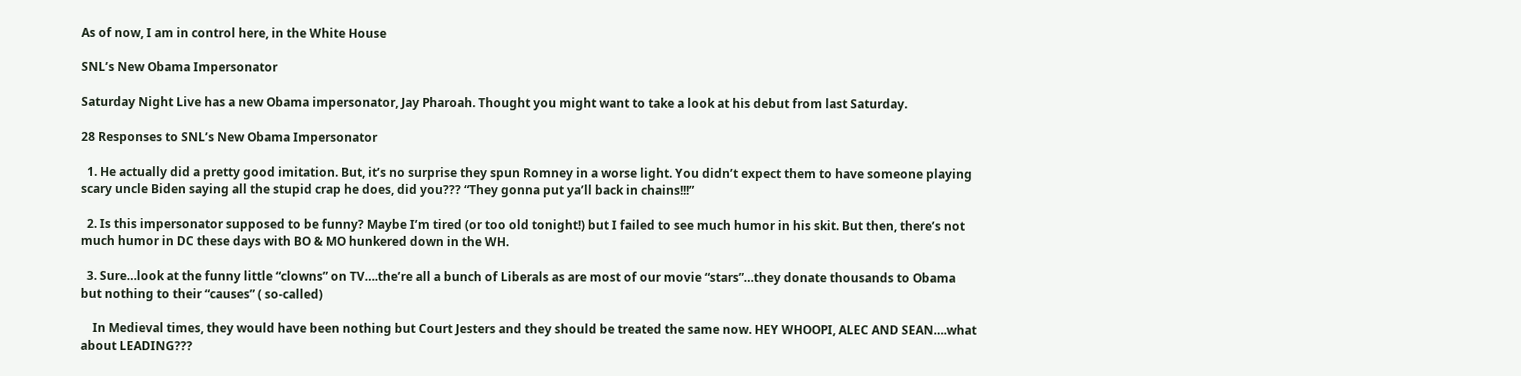As of now, I am in control here, in the White House

SNL’s New Obama Impersonator

Saturday Night Live has a new Obama impersonator, Jay Pharoah. Thought you might want to take a look at his debut from last Saturday.

28 Responses to SNL’s New Obama Impersonator

  1. He actually did a pretty good imitation. But, it’s no surprise they spun Romney in a worse light. You didn’t expect them to have someone playing scary uncle Biden saying all the stupid crap he does, did you??? “They gonna put ya’ll back in chains!!!”

  2. Is this impersonator supposed to be funny? Maybe I’m tired (or too old tonight!) but I failed to see much humor in his skit. But then, there’s not much humor in DC these days with BO & MO hunkered down in the WH.

  3. Sure…look at the funny little “clowns” on TV….the’re all a bunch of Liberals as are most of our movie “stars”…they donate thousands to Obama but nothing to their “causes” ( so-called)

    In Medieval times, they would have been nothing but Court Jesters and they should be treated the same now. HEY WHOOPI, ALEC AND SEAN….what about LEADING???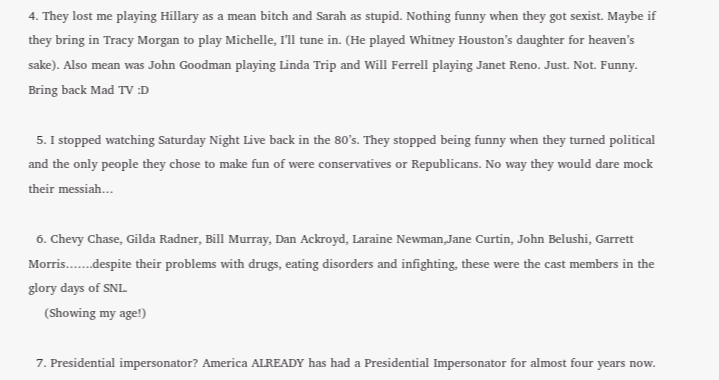4. They lost me playing Hillary as a mean bitch and Sarah as stupid. Nothing funny when they got sexist. Maybe if they bring in Tracy Morgan to play Michelle, I’ll tune in. (He played Whitney Houston’s daughter for heaven’s sake). Also mean was John Goodman playing Linda Trip and Will Ferrell playing Janet Reno. Just. Not. Funny. Bring back Mad TV :D

  5. I stopped watching Saturday Night Live back in the 80’s. They stopped being funny when they turned political and the only people they chose to make fun of were conservatives or Republicans. No way they would dare mock their messiah…

  6. Chevy Chase, Gilda Radner, Bill Murray, Dan Ackroyd, Laraine Newman,Jane Curtin, John Belushi, Garrett Morris…….despite their problems with drugs, eating disorders and infighting, these were the cast members in the glory days of SNL.
    (Showing my age!)

  7. Presidential impersonator? America ALREADY has had a Presidential Impersonator for almost four years now.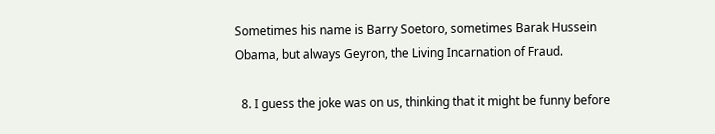Sometimes his name is Barry Soetoro, sometimes Barak Hussein Obama, but always Geyron, the Living Incarnation of Fraud.

  8. I guess the joke was on us, thinking that it might be funny before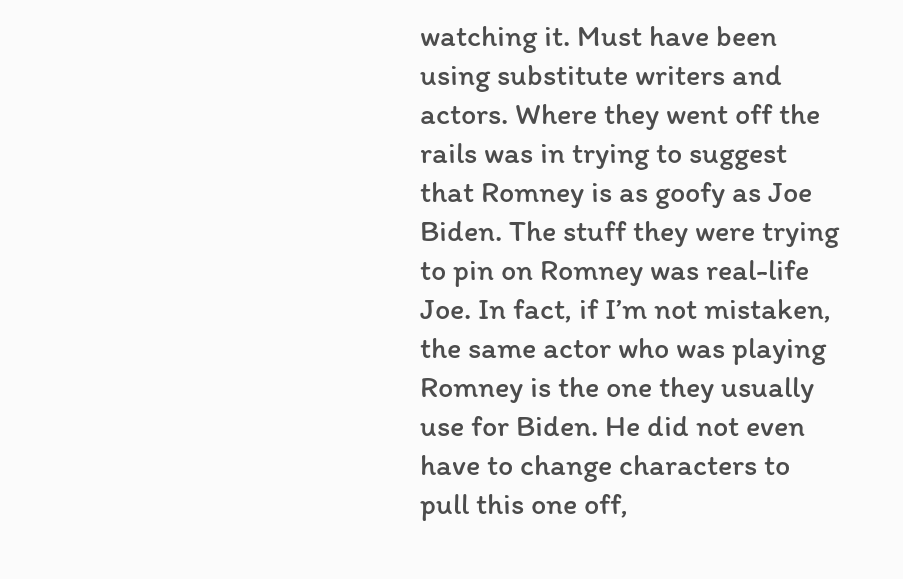watching it. Must have been using substitute writers and actors. Where they went off the rails was in trying to suggest that Romney is as goofy as Joe Biden. The stuff they were trying to pin on Romney was real-life Joe. In fact, if I’m not mistaken, the same actor who was playing Romney is the one they usually use for Biden. He did not even have to change characters to pull this one off,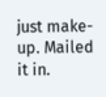just make-up. Mailed it in.